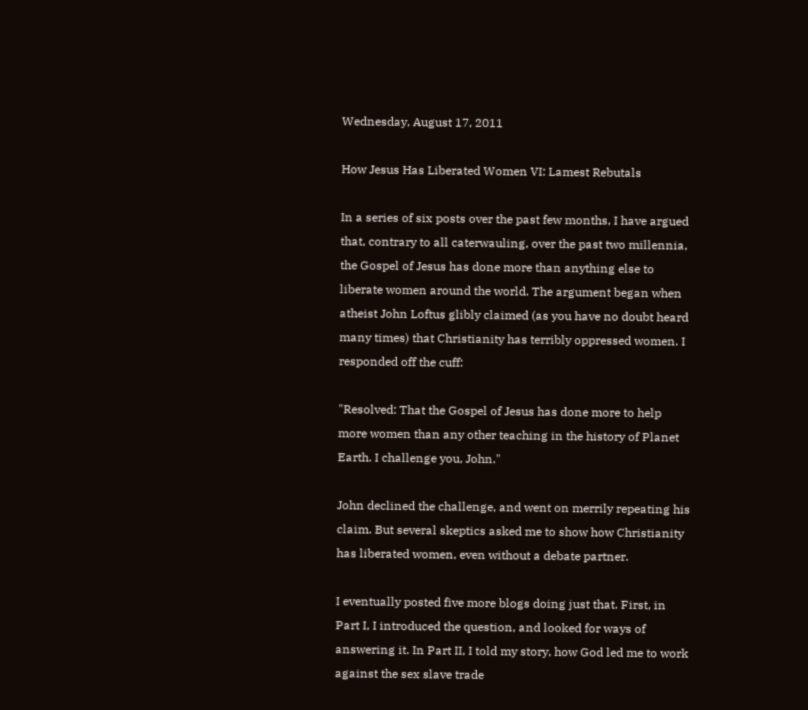Wednesday, August 17, 2011

How Jesus Has Liberated Women VI: Lamest Rebutals

In a series of six posts over the past few months, I have argued that, contrary to all caterwauling, over the past two millennia, the Gospel of Jesus has done more than anything else to liberate women around the world. The argument began when atheist John Loftus glibly claimed (as you have no doubt heard many times) that Christianity has terribly oppressed women. I responded off the cuff:

"Resolved: That the Gospel of Jesus has done more to help more women than any other teaching in the history of Planet Earth. I challenge you, John."

John declined the challenge, and went on merrily repeating his claim. But several skeptics asked me to show how Christianity has liberated women, even without a debate partner.

I eventually posted five more blogs doing just that. First, in Part I, I introduced the question, and looked for ways of answering it. In Part II, I told my story, how God led me to work against the sex slave trade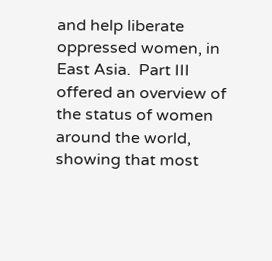and help liberate oppressed women, in East Asia.  Part III offered an overview of the status of women around the world, showing that most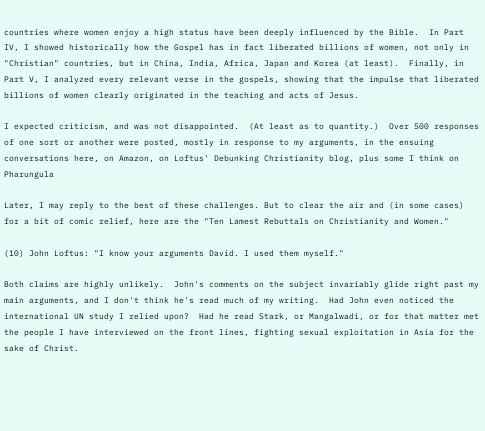countries where women enjoy a high status have been deeply influenced by the Bible.  In Part IV, I showed historically how the Gospel has in fact liberated billions of women, not only in "Christian" countries, but in China, India, Africa, Japan and Korea (at least).  Finally, in Part V, I analyzed every relevant verse in the gospels, showing that the impulse that liberated billions of women clearly originated in the teaching and acts of Jesus.

I expected criticism, and was not disappointed.  (At least as to quantity.)  Over 500 responses of one sort or another were posted, mostly in response to my arguments, in the ensuing conversations here, on Amazon, on Loftus' Debunking Christianity blog, plus some I think on Pharungula

Later, I may reply to the best of these challenges. But to clear the air and (in some cases) for a bit of comic relief, here are the "Ten Lamest Rebuttals on Christianity and Women."

(10) John Loftus: "I know your arguments David. I used them myself."

Both claims are highly unlikely.  John's comments on the subject invariably glide right past my main arguments, and I don't think he's read much of my writing.  Had John even noticed the international UN study I relied upon?  Had he read Stark, or Mangalwadi, or for that matter met the people I have interviewed on the front lines, fighting sexual exploitation in Asia for the sake of Christ.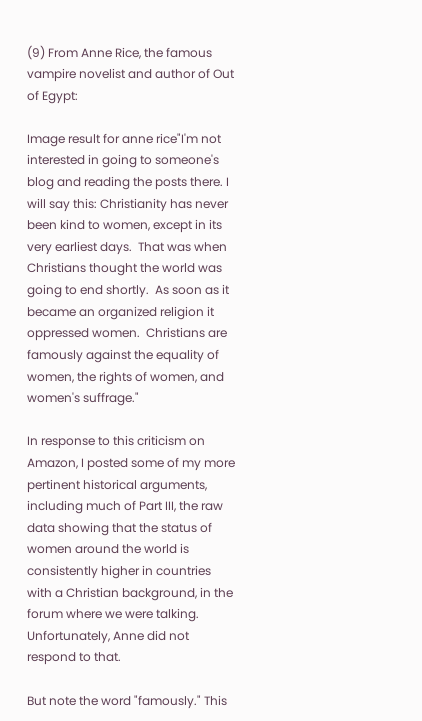(9) From Anne Rice, the famous vampire novelist and author of Out of Egypt:

Image result for anne rice"I'm not interested in going to someone's blog and reading the posts there. I will say this: Christianity has never been kind to women, except in its very earliest days.  That was when Christians thought the world was going to end shortly.  As soon as it became an organized religion it oppressed women.  Christians are famously against the equality of women, the rights of women, and women's suffrage."

In response to this criticism on Amazon, I posted some of my more pertinent historical arguments, including much of Part III, the raw data showing that the status of women around the world is consistently higher in countries with a Christian background, in the forum where we were talking. Unfortunately, Anne did not respond to that.

But note the word "famously." This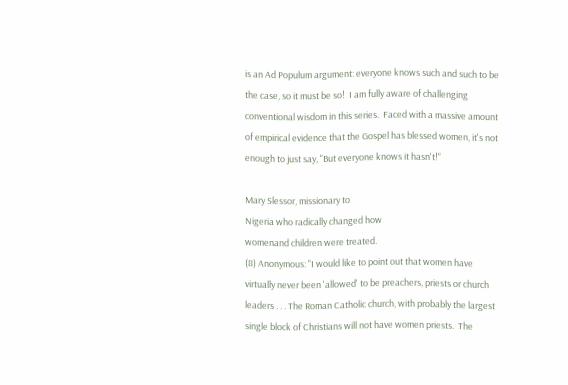is an Ad Populum argument: everyone knows such and such to be the case, so it must be so!  I am fully aware of challenging conventional wisdom in this series.  Faced with a massive amount of empirical evidence that the Gospel has blessed women, it's not enough to just say, "But everyone knows it hasn't!"

Mary Slessor, missionary to
Nigeria who radically changed how
womenand children were treated.
(8) Anonymous: "I would like to point out that women have virtually never been 'allowed' to be preachers, priests or church leaders . . . The Roman Catholic church, with probably the largest single block of Christians will not have women priests.  The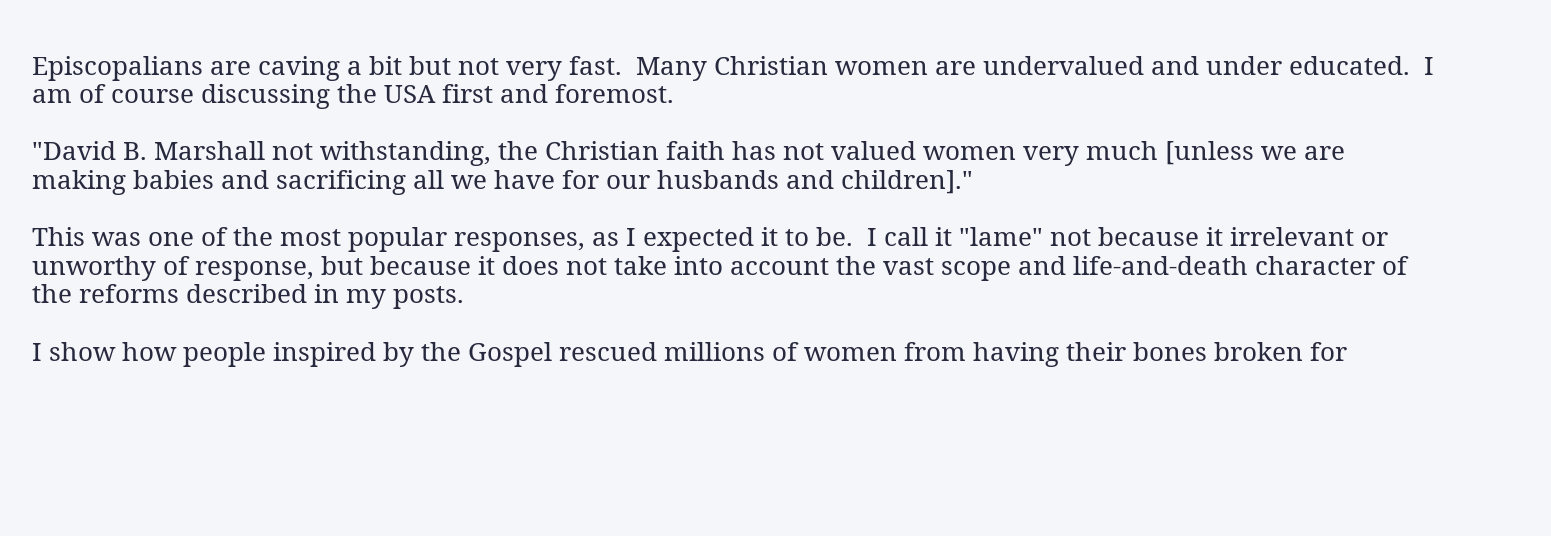Episcopalians are caving a bit but not very fast.  Many Christian women are undervalued and under educated.  I am of course discussing the USA first and foremost.

"David B. Marshall not withstanding, the Christian faith has not valued women very much [unless we are making babies and sacrificing all we have for our husbands and children]."

This was one of the most popular responses, as I expected it to be.  I call it "lame" not because it irrelevant or unworthy of response, but because it does not take into account the vast scope and life-and-death character of the reforms described in my posts.

I show how people inspired by the Gospel rescued millions of women from having their bones broken for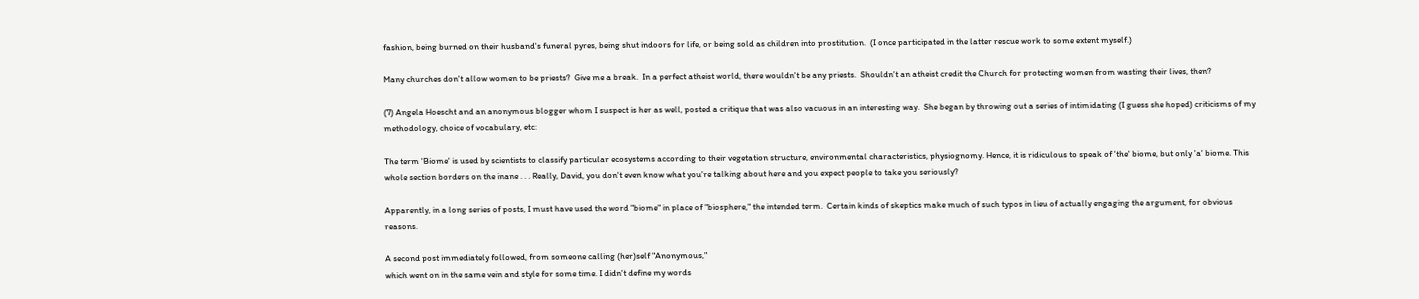fashion, being burned on their husband's funeral pyres, being shut indoors for life, or being sold as children into prostitution.  (I once participated in the latter rescue work to some extent myself.)

Many churches don't allow women to be priests?  Give me a break.  In a perfect atheist world, there wouldn't be any priests.  Shouldn't an atheist credit the Church for protecting women from wasting their lives, then?

(7) Angela Hoescht and an anonymous blogger whom I suspect is her as well, posted a critique that was also vacuous in an interesting way.  She began by throwing out a series of intimidating (I guess she hoped) criticisms of my methodology, choice of vocabulary, etc:

The term 'Biome' is used by scientists to classify particular ecosystems according to their vegetation structure, environmental characteristics, physiognomy. Hence, it is ridiculous to speak of 'the' biome, but only 'a' biome. This whole section borders on the inane . . . Really, David, you don't even know what you're talking about here and you expect people to take you seriously?

Apparently, in a long series of posts, I must have used the word "biome" in place of "biosphere," the intended term.  Certain kinds of skeptics make much of such typos in lieu of actually engaging the argument, for obvious reasons.

A second post immediately followed, from someone calling (her)self "Anonymous,"
which went on in the same vein and style for some time. I didn't define my words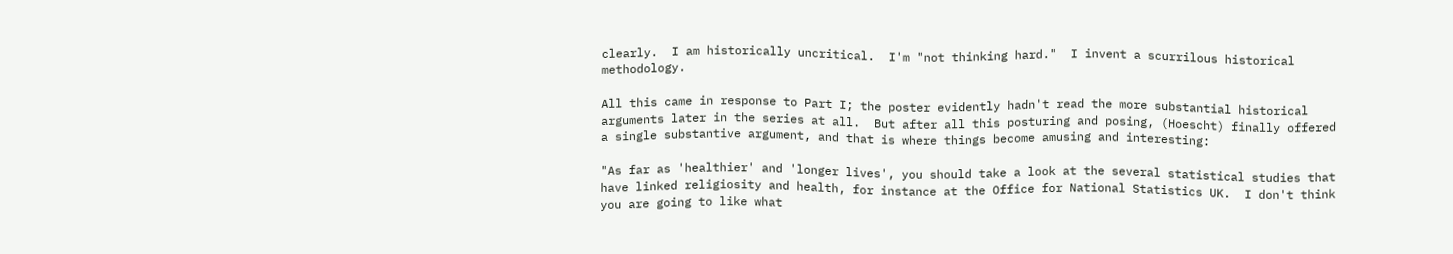clearly.  I am historically uncritical.  I'm "not thinking hard."  I invent a scurrilous historical methodology.

All this came in response to Part I; the poster evidently hadn't read the more substantial historical arguments later in the series at all.  But after all this posturing and posing, (Hoescht) finally offered a single substantive argument, and that is where things become amusing and interesting:

"As far as 'healthier' and 'longer lives', you should take a look at the several statistical studies that have linked religiosity and health, for instance at the Office for National Statistics UK.  I don't think you are going to like what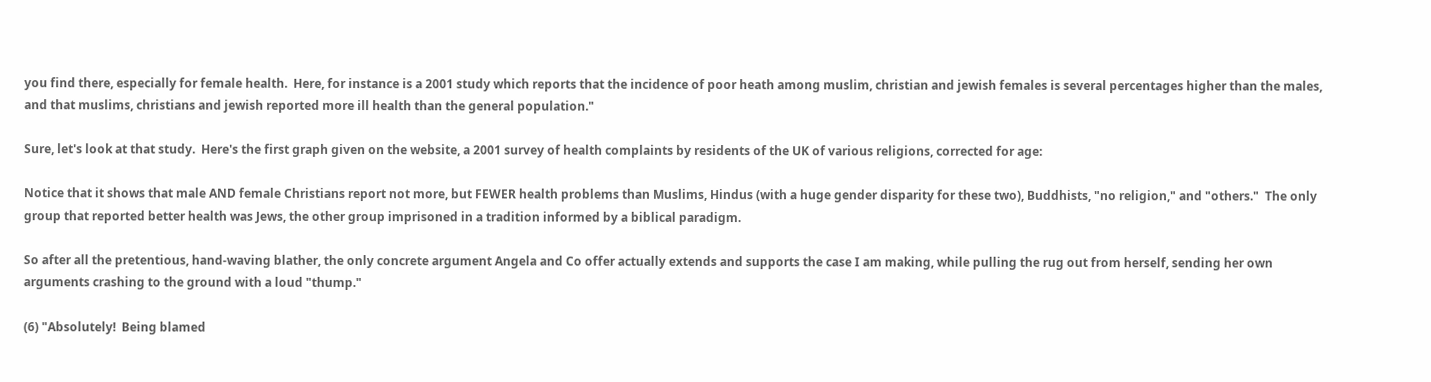you find there, especially for female health.  Here, for instance is a 2001 study which reports that the incidence of poor heath among muslim, christian and jewish females is several percentages higher than the males, and that muslims, christians and jewish reported more ill health than the general population."

Sure, let's look at that study.  Here's the first graph given on the website, a 2001 survey of health complaints by residents of the UK of various religions, corrected for age:

Notice that it shows that male AND female Christians report not more, but FEWER health problems than Muslims, Hindus (with a huge gender disparity for these two), Buddhists, "no religion," and "others."  The only group that reported better health was Jews, the other group imprisoned in a tradition informed by a biblical paradigm.

So after all the pretentious, hand-waving blather, the only concrete argument Angela and Co offer actually extends and supports the case I am making, while pulling the rug out from herself, sending her own arguments crashing to the ground with a loud "thump."

(6) "Absolutely!  Being blamed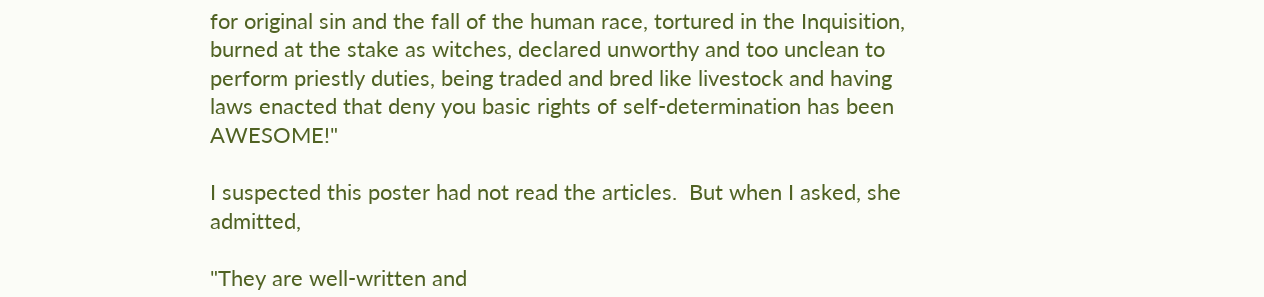for original sin and the fall of the human race, tortured in the Inquisition, burned at the stake as witches, declared unworthy and too unclean to perform priestly duties, being traded and bred like livestock and having laws enacted that deny you basic rights of self-determination has been AWESOME!"

I suspected this poster had not read the articles.  But when I asked, she admitted,

"They are well-written and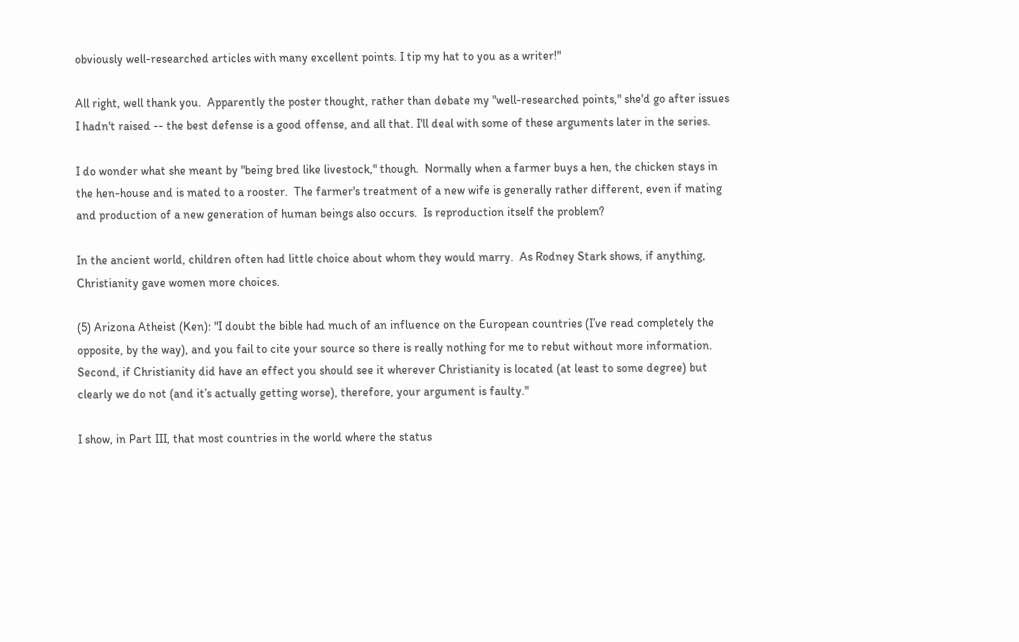obviously well-researched articles with many excellent points. I tip my hat to you as a writer!"

All right, well thank you.  Apparently the poster thought, rather than debate my "well-researched points," she'd go after issues I hadn't raised -- the best defense is a good offense, and all that. I'll deal with some of these arguments later in the series.

I do wonder what she meant by "being bred like livestock," though.  Normally when a farmer buys a hen, the chicken stays in the hen-house and is mated to a rooster.  The farmer's treatment of a new wife is generally rather different, even if mating and production of a new generation of human beings also occurs.  Is reproduction itself the problem?

In the ancient world, children often had little choice about whom they would marry.  As Rodney Stark shows, if anything, Christianity gave women more choices.

(5) Arizona Atheist (Ken): "I doubt the bible had much of an influence on the European countries (I’ve read completely the opposite, by the way), and you fail to cite your source so there is really nothing for me to rebut without more information.  Second, if Christianity did have an effect you should see it wherever Christianity is located (at least to some degree) but clearly we do not (and it’s actually getting worse), therefore, your argument is faulty."

I show, in Part III, that most countries in the world where the status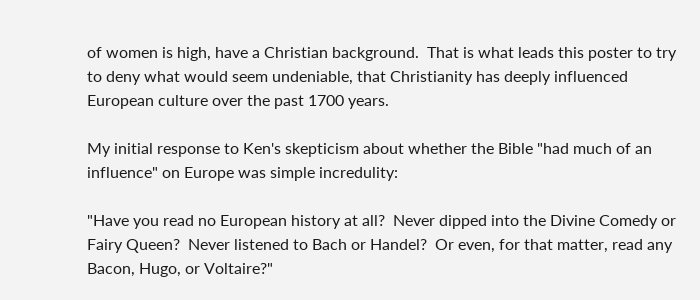of women is high, have a Christian background.  That is what leads this poster to try to deny what would seem undeniable, that Christianity has deeply influenced European culture over the past 1700 years.

My initial response to Ken's skepticism about whether the Bible "had much of an influence" on Europe was simple incredulity:

"Have you read no European history at all?  Never dipped into the Divine Comedy or Fairy Queen?  Never listened to Bach or Handel?  Or even, for that matter, read any Bacon, Hugo, or Voltaire?"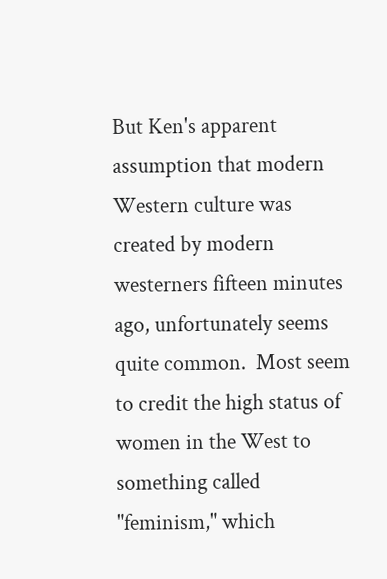But Ken's apparent assumption that modern Western culture was created by modern westerners fifteen minutes ago, unfortunately seems quite common.  Most seem to credit the high status of women in the West to something called "feminism," which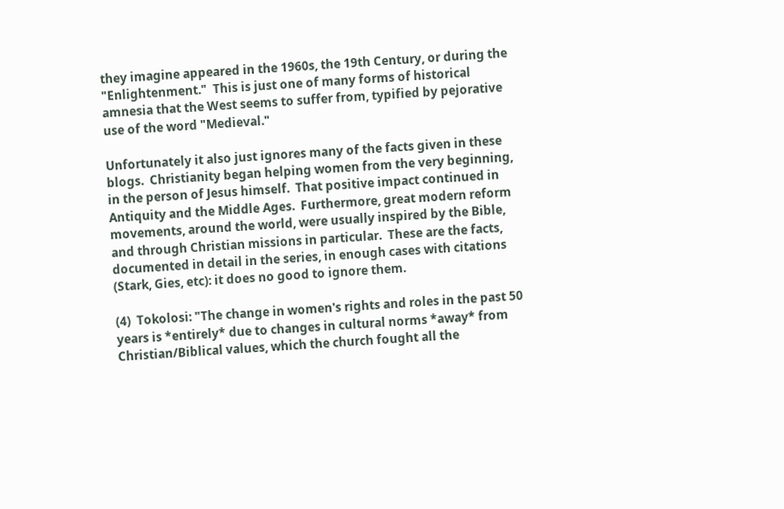they imagine appeared in the 1960s, the 19th Century, or during the "Enlightenment."  This is just one of many forms of historical amnesia that the West seems to suffer from, typified by pejorative use of the word "Medieval."

Unfortunately it also just ignores many of the facts given in these blogs.  Christianity began helping women from the very beginning, in the person of Jesus himself.  That positive impact continued in Antiquity and the Middle Ages.  Furthermore, great modern reform movements, around the world, were usually inspired by the Bible, and through Christian missions in particular.  These are the facts, documented in detail in the series, in enough cases with citations (Stark, Gies, etc): it does no good to ignore them.

(4)  Tokolosi: "The change in women's rights and roles in the past 50 years is *entirely* due to changes in cultural norms *away* from Christian/Biblical values, which the church fought all the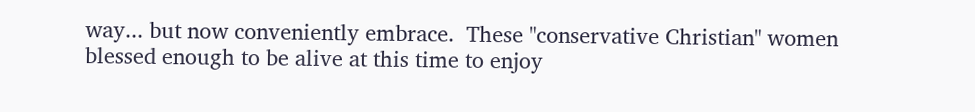way... but now conveniently embrace.  These "conservative Christian" women blessed enough to be alive at this time to enjoy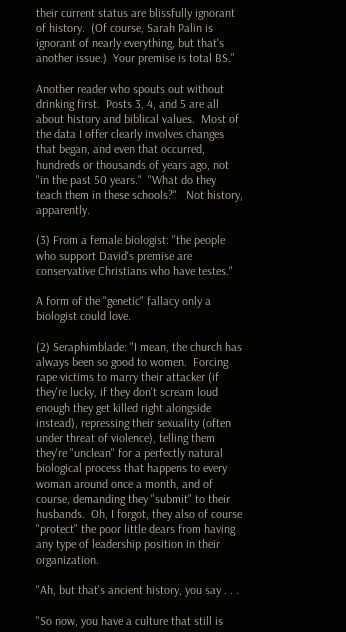their current status are blissfully ignorant of history.  (Of course, Sarah Palin is ignorant of nearly everything, but that's another issue.)  Your premise is total BS."

Another reader who spouts out without drinking first.  Posts 3, 4, and 5 are all about history and biblical values.  Most of the data I offer clearly involves changes that began, and even that occurred, hundreds or thousands of years ago, not "in the past 50 years."  "What do they teach them in these schools?"   Not history, apparently.

(3) From a female biologist: "the people who support David's premise are conservative Christians who have testes."

A form of the "genetic" fallacy only a biologist could love.

(2) Seraphimblade: "I mean, the church has always been so good to women.  Forcing rape victims to marry their attacker (if they're lucky, if they don't scream loud enough they get killed right alongside instead), repressing their sexuality (often under threat of violence), telling them they're "unclean" for a perfectly natural biological process that happens to every woman around once a month, and of course, demanding they "submit" to their husbands.  Oh, I forgot, they also of course "protect" the poor little dears from having any type of leadership position in their organization.

"Ah, but that's ancient history, you say . . .

"So now, you have a culture that still is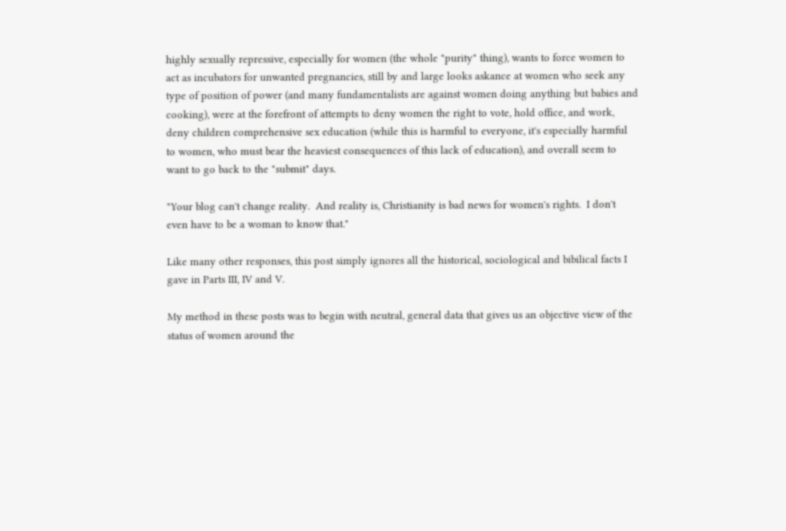highly sexually repressive, especially for women (the whole "purity" thing), wants to force women to act as incubators for unwanted pregnancies, still by and large looks askance at women who seek any type of position of power (and many fundamentalists are against women doing anything but babies and cooking), were at the forefront of attempts to deny women the right to vote, hold office, and work, deny children comprehensive sex education (while this is harmful to everyone, it's especially harmful to women, who must bear the heaviest consequences of this lack of education), and overall seem to want to go back to the "submit" days.

"Your blog can't change reality.  And reality is, Christianity is bad news for women's rights.  I don't even have to be a woman to know that."

Like many other responses, this post simply ignores all the historical, sociological and bibilical facts I gave in Parts III, IV and V.

My method in these posts was to begin with neutral, general data that gives us an objective view of the status of women around the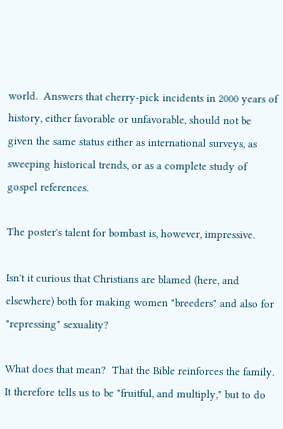world.  Answers that cherry-pick incidents in 2000 years of history, either favorable or unfavorable, should not be given the same status either as international surveys, as sweeping historical trends, or as a complete study of gospel references.

The poster's talent for bombast is, however, impressive.

Isn't it curious that Christians are blamed (here, and elsewhere) both for making women "breeders" and also for "repressing" sexuality?

What does that mean?  That the Bible reinforces the family.  It therefore tells us to be "fruitful, and multiply," but to do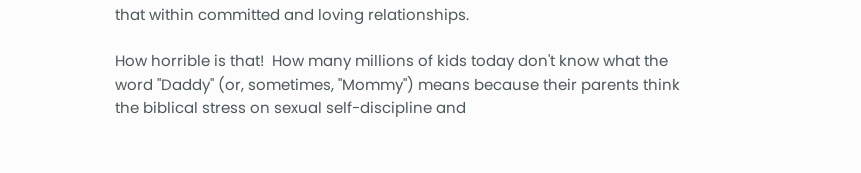that within committed and loving relationships.

How horrible is that!  How many millions of kids today don't know what the word "Daddy" (or, sometimes, "Mommy") means because their parents think the biblical stress on sexual self-discipline and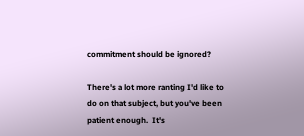commitment should be ignored?

There's a lot more ranting I'd like to do on that subject, but you've been patient enough.  It's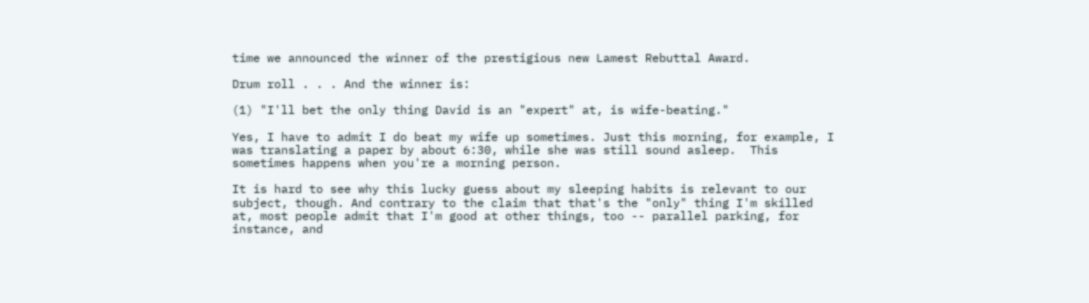time we announced the winner of the prestigious new Lamest Rebuttal Award.

Drum roll . . . And the winner is:

(1) "I'll bet the only thing David is an "expert" at, is wife-beating."

Yes, I have to admit I do beat my wife up sometimes. Just this morning, for example, I was translating a paper by about 6:30, while she was still sound asleep.  This sometimes happens when you're a morning person.

It is hard to see why this lucky guess about my sleeping habits is relevant to our subject, though. And contrary to the claim that that's the "only" thing I'm skilled at, most people admit that I'm good at other things, too -- parallel parking, for instance, and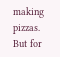making pizzas.  But for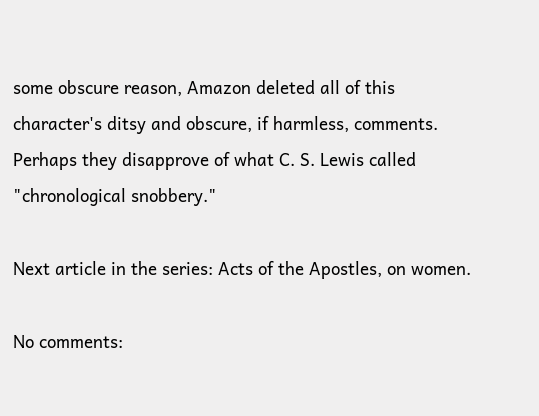some obscure reason, Amazon deleted all of this character's ditsy and obscure, if harmless, comments.  Perhaps they disapprove of what C. S. Lewis called "chronological snobbery."

Next article in the series: Acts of the Apostles, on women.

No comments: